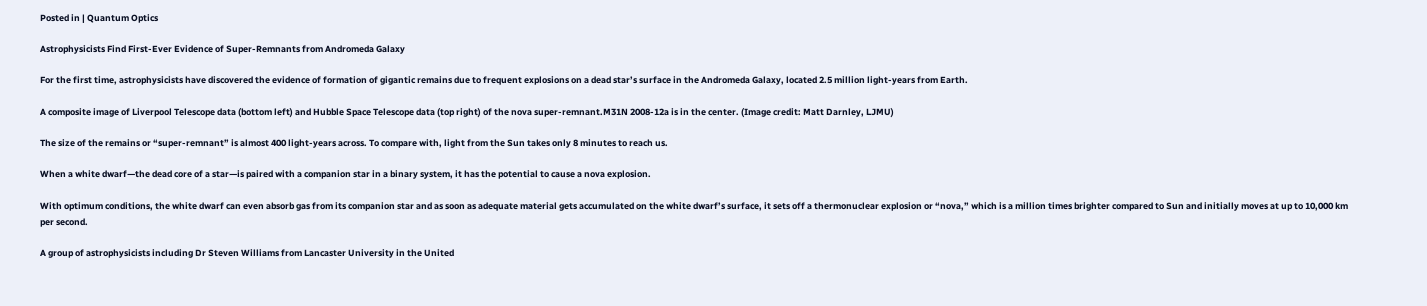Posted in | Quantum Optics

Astrophysicists Find First-Ever Evidence of Super-Remnants from Andromeda Galaxy

For the first time, astrophysicists have discovered the evidence of formation of gigantic remains due to frequent explosions on a dead star’s surface in the Andromeda Galaxy, located 2.5 million light-years from Earth.

A composite image of Liverpool Telescope data (bottom left) and Hubble Space Telescope data (top right) of the nova super-remnant.M31N 2008-12a is in the center. (Image credit: Matt Darnley, LJMU)

The size of the remains or “super-remnant” is almost 400 light-years across. To compare with, light from the Sun takes only 8 minutes to reach us.

When a white dwarf—the dead core of a star—is paired with a companion star in a binary system, it has the potential to cause a nova explosion.

With optimum conditions, the white dwarf can even absorb gas from its companion star and as soon as adequate material gets accumulated on the white dwarf’s surface, it sets off a thermonuclear explosion or “nova,” which is a million times brighter compared to Sun and initially moves at up to 10,000 km per second.

A group of astrophysicists including Dr Steven Williams from Lancaster University in the United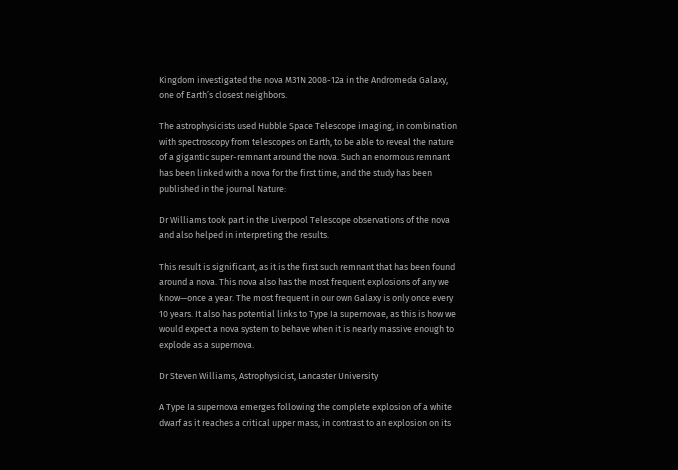Kingdom investigated the nova M31N 2008-12a in the Andromeda Galaxy, one of Earth’s closest neighbors.

The astrophysicists used Hubble Space Telescope imaging, in combination with spectroscopy from telescopes on Earth, to be able to reveal the nature of a gigantic super-remnant around the nova. Such an enormous remnant has been linked with a nova for the first time, and the study has been published in the journal Nature:

Dr Williams took part in the Liverpool Telescope observations of the nova and also helped in interpreting the results.

This result is significant, as it is the first such remnant that has been found around a nova. This nova also has the most frequent explosions of any we know—once a year. The most frequent in our own Galaxy is only once every 10 years. It also has potential links to Type Ia supernovae, as this is how we would expect a nova system to behave when it is nearly massive enough to explode as a supernova.

Dr Steven Williams, Astrophysicist, Lancaster University

A Type Ia supernova emerges following the complete explosion of a white dwarf as it reaches a critical upper mass, in contrast to an explosion on its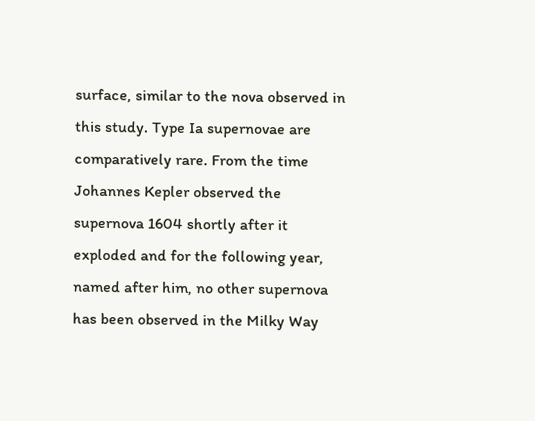surface, similar to the nova observed in this study. Type Ia supernovae are comparatively rare. From the time Johannes Kepler observed the supernova 1604 shortly after it exploded and for the following year, named after him, no other supernova has been observed in the Milky Way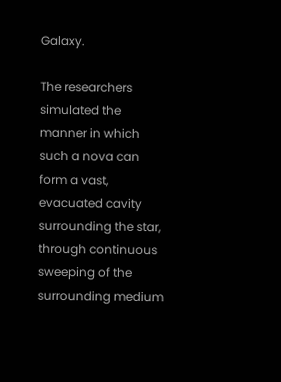Galaxy.

The researchers simulated the manner in which such a nova can form a vast, evacuated cavity surrounding the star, through continuous sweeping of the surrounding medium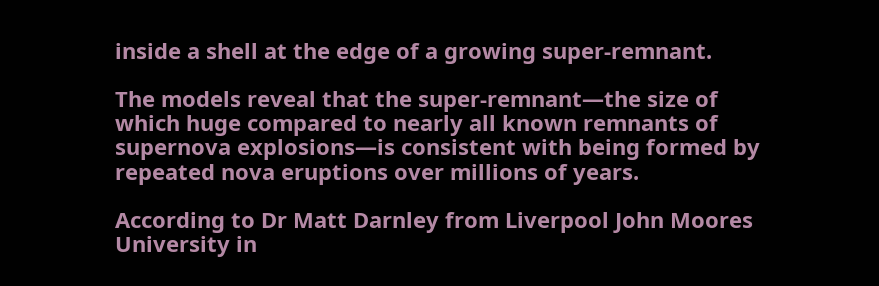inside a shell at the edge of a growing super-remnant.

The models reveal that the super-remnant—the size of which huge compared to nearly all known remnants of supernova explosions—is consistent with being formed by repeated nova eruptions over millions of years.

According to Dr Matt Darnley from Liverpool John Moores University in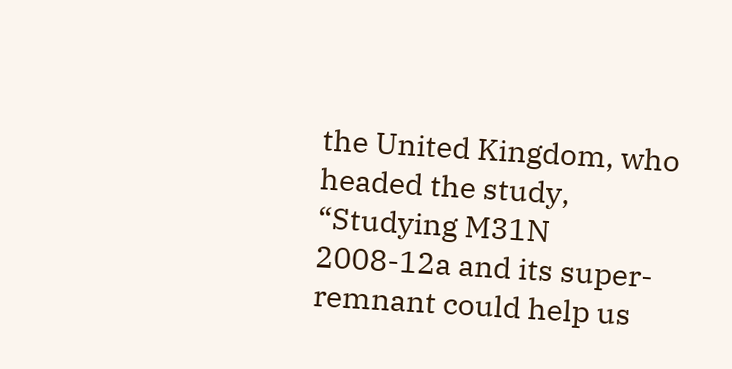the United Kingdom, who headed the study, “Studying M31N 2008-12a and its super-remnant could help us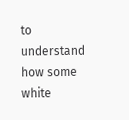to understand how some white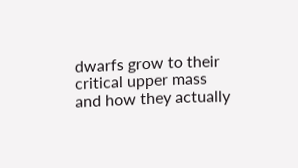dwarfs grow to their critical upper mass and how they actually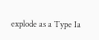explode as a Type Ia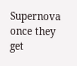Supernova once they get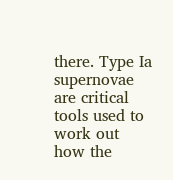there. Type Ia supernovae are critical tools used to work out how the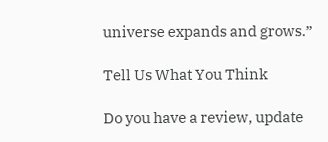universe expands and grows.”

Tell Us What You Think

Do you have a review, update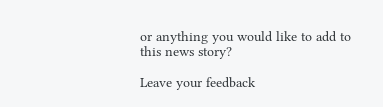or anything you would like to add to this news story?

Leave your feedback